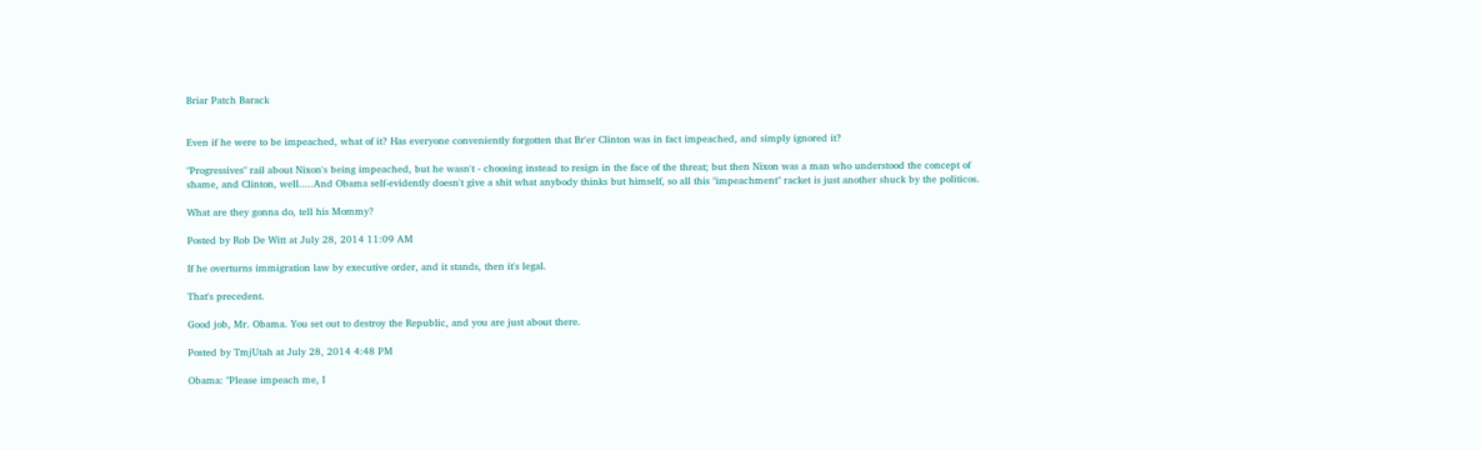Briar Patch Barack


Even if he were to be impeached, what of it? Has everyone conveniently forgotten that Br'er Clinton was in fact impeached, and simply ignored it?

"Progressives" rail about Nixon's being impeached, but he wasn't - choosing instead to resign in the face of the threat; but then Nixon was a man who understood the concept of shame, and Clinton, well.....And Obama self-evidently doesn't give a shit what anybody thinks but himself, so all this "impeachment" racket is just another shuck by the politicos.

What are they gonna do, tell his Mommy?

Posted by Rob De Witt at July 28, 2014 11:09 AM

If he overturns immigration law by executive order, and it stands, then it's legal.

That's precedent.

Good job, Mr. Obama. You set out to destroy the Republic, and you are just about there.

Posted by TmjUtah at July 28, 2014 4:48 PM

Obama: "Please impeach me, I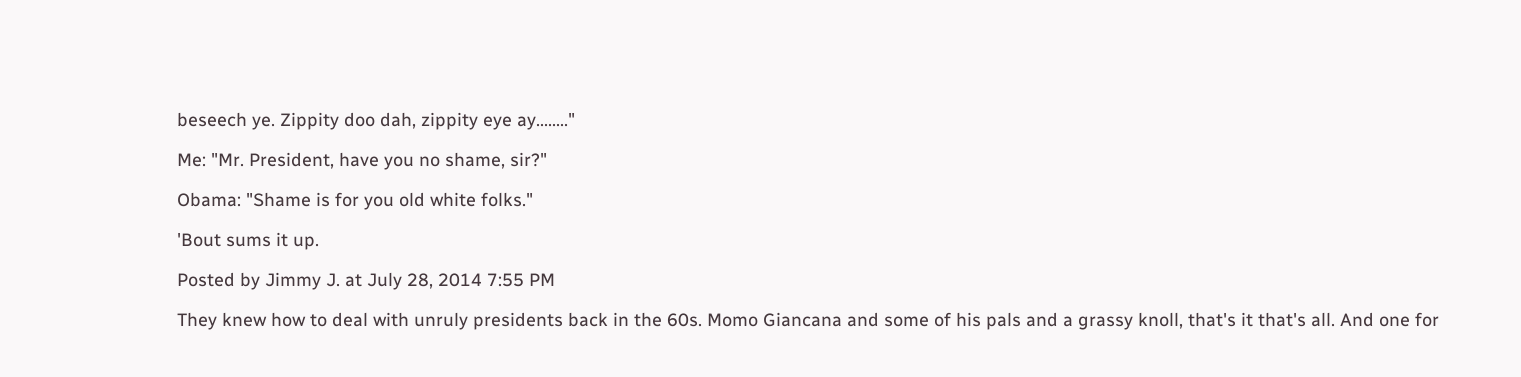beseech ye. Zippity doo dah, zippity eye ay........"

Me: "Mr. President, have you no shame, sir?"

Obama: "Shame is for you old white folks."

'Bout sums it up.

Posted by Jimmy J. at July 28, 2014 7:55 PM

They knew how to deal with unruly presidents back in the 60s. Momo Giancana and some of his pals and a grassy knoll, that's it that's all. And one for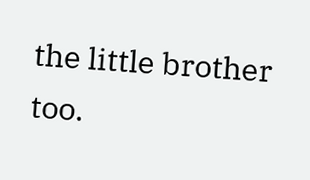the little brother too.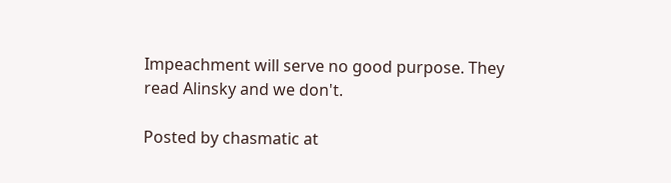Impeachment will serve no good purpose. They read Alinsky and we don't.

Posted by chasmatic at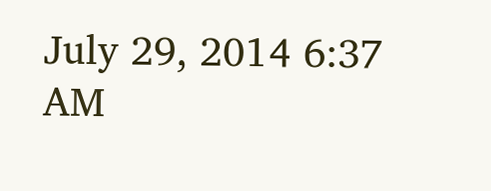July 29, 2014 6:37 AM